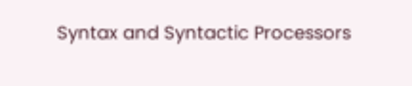Syntax and Syntactic Processors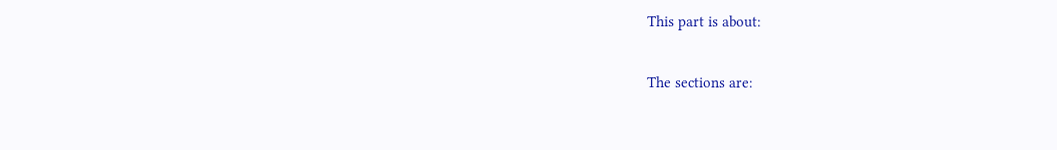This part is about:

The sections are: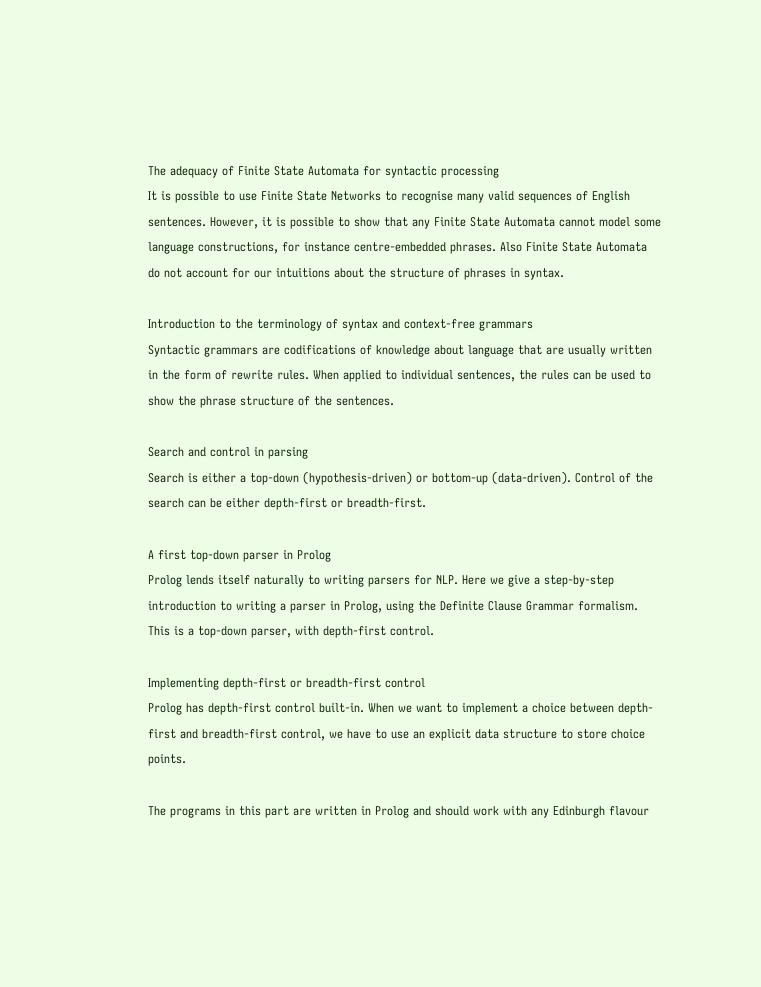The adequacy of Finite State Automata for syntactic processing
It is possible to use Finite State Networks to recognise many valid sequences of English sentences. However, it is possible to show that any Finite State Automata cannot model some language constructions, for instance centre-embedded phrases. Also Finite State Automata do not account for our intuitions about the structure of phrases in syntax.

Introduction to the terminology of syntax and context-free grammars
Syntactic grammars are codifications of knowledge about language that are usually written in the form of rewrite rules. When applied to individual sentences, the rules can be used to show the phrase structure of the sentences.

Search and control in parsing
Search is either a top-down (hypothesis-driven) or bottom-up (data-driven). Control of the search can be either depth-first or breadth-first.

A first top-down parser in Prolog
Prolog lends itself naturally to writing parsers for NLP. Here we give a step-by-step introduction to writing a parser in Prolog, using the Definite Clause Grammar formalism. This is a top-down parser, with depth-first control.

Implementing depth-first or breadth-first control
Prolog has depth-first control built-in. When we want to implement a choice between depth-first and breadth-first control, we have to use an explicit data structure to store choice points.

The programs in this part are written in Prolog and should work with any Edinburgh flavour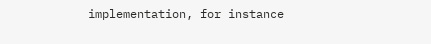implementation, for instance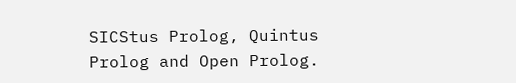SICStus Prolog, Quintus Prolog and Open Prolog.